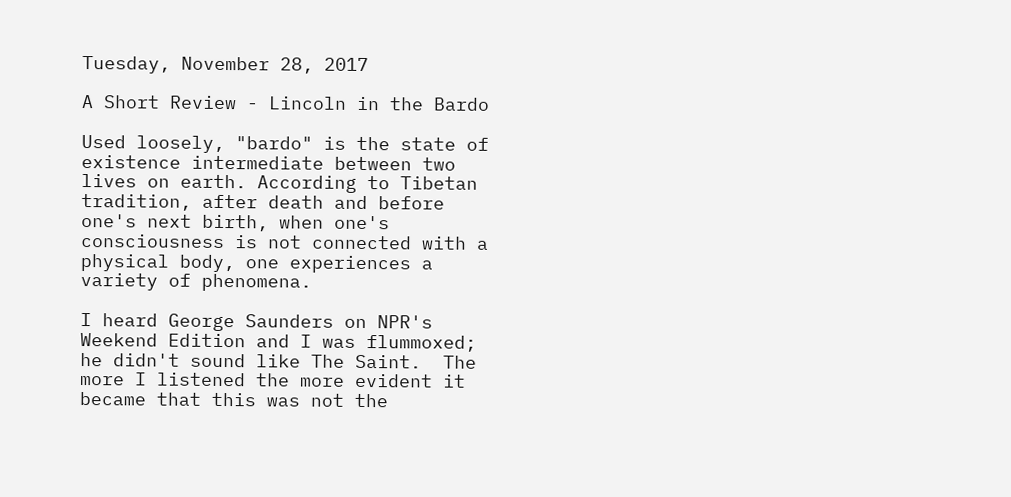Tuesday, November 28, 2017

A Short Review - Lincoln in the Bardo

Used loosely, "bardo" is the state of existence intermediate between two lives on earth. According to Tibetan tradition, after death and before one's next birth, when one's consciousness is not connected with a physical body, one experiences a variety of phenomena.

I heard George Saunders on NPR's Weekend Edition and I was flummoxed; he didn't sound like The Saint.  The more I listened the more evident it became that this was not the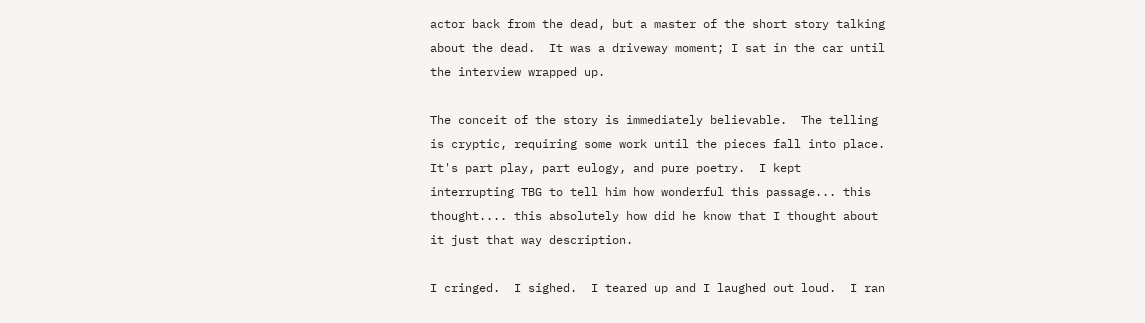actor back from the dead, but a master of the short story talking about the dead.  It was a driveway moment; I sat in the car until the interview wrapped up.

The conceit of the story is immediately believable.  The telling is cryptic, requiring some work until the pieces fall into place.  It's part play, part eulogy, and pure poetry.  I kept interrupting TBG to tell him how wonderful this passage... this thought.... this absolutely how did he know that I thought about it just that way description.

I cringed.  I sighed.  I teared up and I laughed out loud.  I ran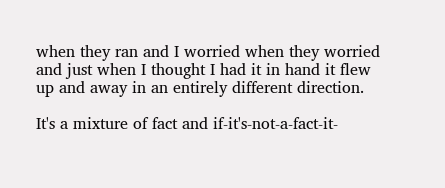when they ran and I worried when they worried and just when I thought I had it in hand it flew up and away in an entirely different direction.

It's a mixture of fact and if-it's-not-a-fact-it-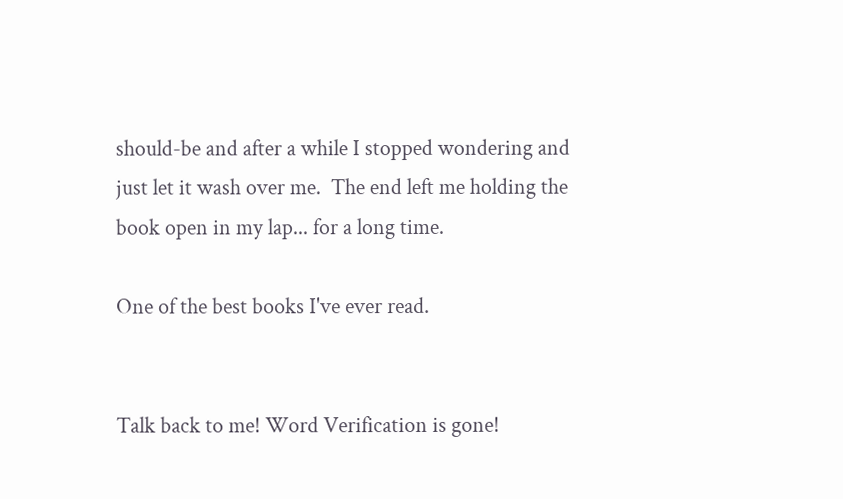should-be and after a while I stopped wondering and just let it wash over me.  The end left me holding the book open in my lap... for a long time.

One of the best books I've ever read.


Talk back to me! Word Verification is gone!